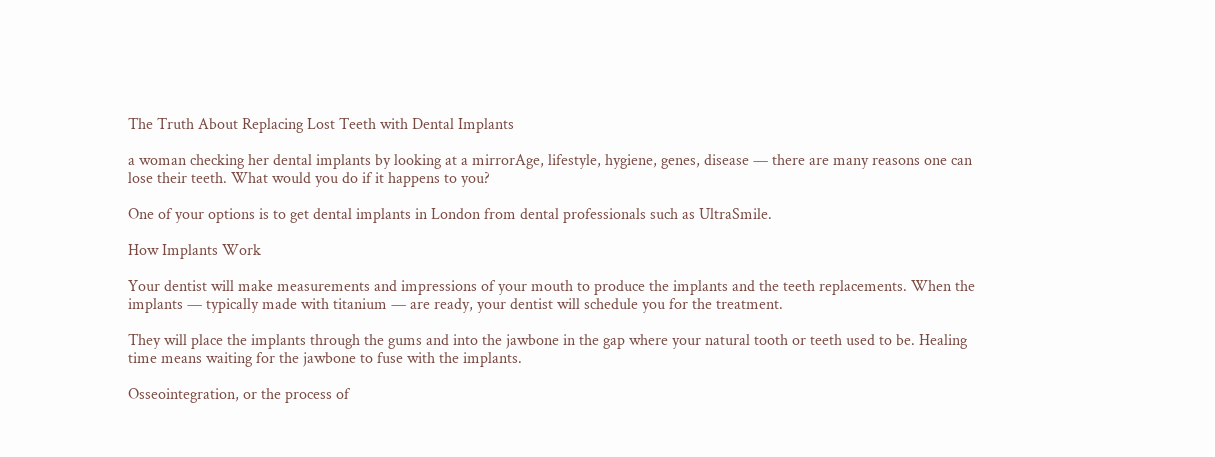The Truth About Replacing Lost Teeth with Dental Implants

a woman checking her dental implants by looking at a mirrorAge, lifestyle, hygiene, genes, disease — there are many reasons one can lose their teeth. What would you do if it happens to you?

One of your options is to get dental implants in London from dental professionals such as UltraSmile.

How Implants Work

Your dentist will make measurements and impressions of your mouth to produce the implants and the teeth replacements. When the implants — typically made with titanium — are ready, your dentist will schedule you for the treatment.

They will place the implants through the gums and into the jawbone in the gap where your natural tooth or teeth used to be. Healing time means waiting for the jawbone to fuse with the implants.

Osseointegration, or the process of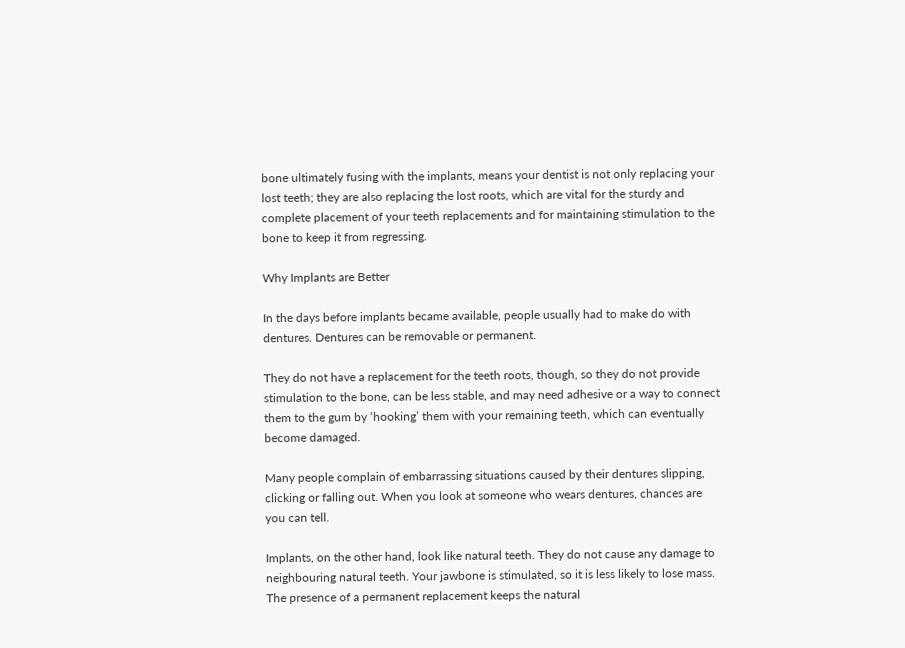bone ultimately fusing with the implants, means your dentist is not only replacing your lost teeth; they are also replacing the lost roots, which are vital for the sturdy and complete placement of your teeth replacements and for maintaining stimulation to the bone to keep it from regressing.

Why Implants are Better

In the days before implants became available, people usually had to make do with dentures. Dentures can be removable or permanent.

They do not have a replacement for the teeth roots, though, so they do not provide stimulation to the bone, can be less stable, and may need adhesive or a way to connect them to the gum by ‘hooking’ them with your remaining teeth, which can eventually become damaged.

Many people complain of embarrassing situations caused by their dentures slipping, clicking or falling out. When you look at someone who wears dentures, chances are you can tell.

Implants, on the other hand, look like natural teeth. They do not cause any damage to neighbouring natural teeth. Your jawbone is stimulated, so it is less likely to lose mass. The presence of a permanent replacement keeps the natural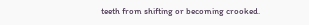teeth from shifting or becoming crooked.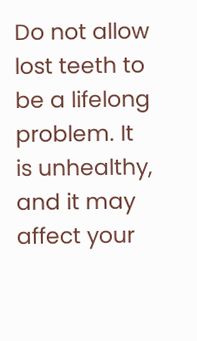Do not allow lost teeth to be a lifelong problem. It is unhealthy, and it may affect your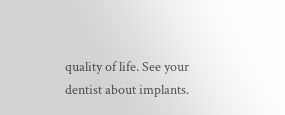quality of life. See your dentist about implants.